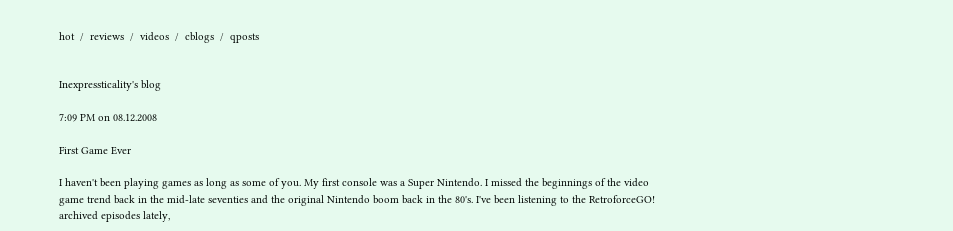hot  /  reviews  /  videos  /  cblogs  /  qposts


Inexpressticality's blog

7:09 PM on 08.12.2008

First Game Ever

I haven't been playing games as long as some of you. My first console was a Super Nintendo. I missed the beginnings of the video game trend back in the mid-late seventies and the original Nintendo boom back in the 80's. I've been listening to the RetroforceGO! archived episodes lately,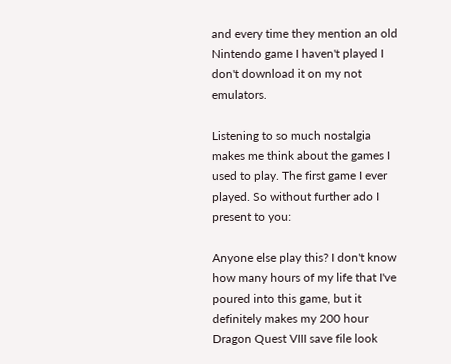and every time they mention an old Nintendo game I haven't played I don't download it on my not emulators.

Listening to so much nostalgia makes me think about the games I used to play. The first game I ever played. So without further ado I present to you:

Anyone else play this? I don't know how many hours of my life that I've poured into this game, but it definitely makes my 200 hour Dragon Quest VIII save file look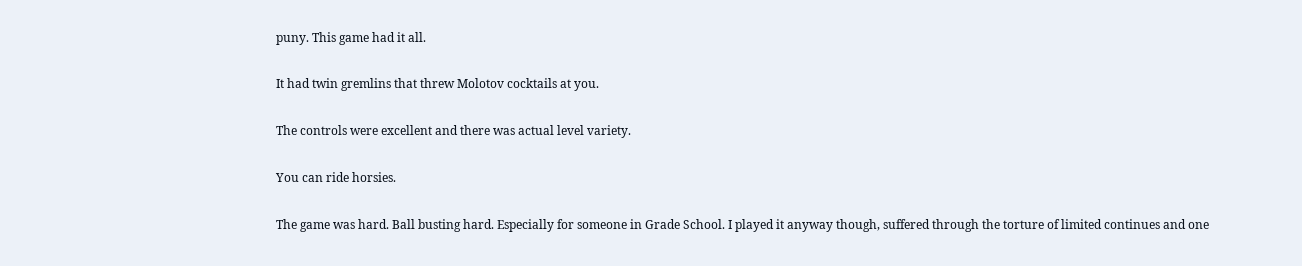puny. This game had it all.

It had twin gremlins that threw Molotov cocktails at you.

The controls were excellent and there was actual level variety.

You can ride horsies.

The game was hard. Ball busting hard. Especially for someone in Grade School. I played it anyway though, suffered through the torture of limited continues and one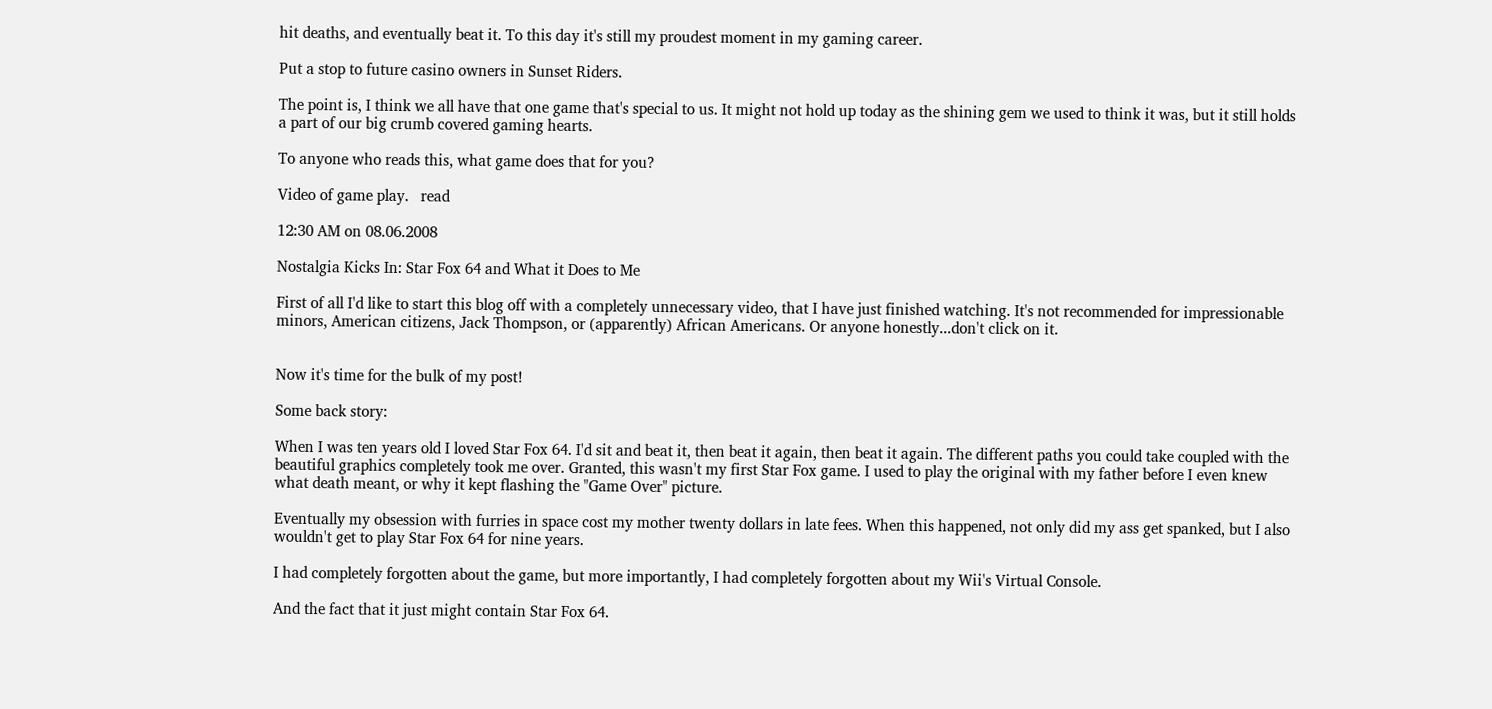hit deaths, and eventually beat it. To this day it's still my proudest moment in my gaming career.

Put a stop to future casino owners in Sunset Riders.

The point is, I think we all have that one game that's special to us. It might not hold up today as the shining gem we used to think it was, but it still holds a part of our big crumb covered gaming hearts.

To anyone who reads this, what game does that for you?

Video of game play.   read

12:30 AM on 08.06.2008

Nostalgia Kicks In: Star Fox 64 and What it Does to Me

First of all I'd like to start this blog off with a completely unnecessary video, that I have just finished watching. It's not recommended for impressionable minors, American citizens, Jack Thompson, or (apparently) African Americans. Or anyone honestly...don't click on it.


Now it's time for the bulk of my post!

Some back story:

When I was ten years old I loved Star Fox 64. I'd sit and beat it, then beat it again, then beat it again. The different paths you could take coupled with the beautiful graphics completely took me over. Granted, this wasn't my first Star Fox game. I used to play the original with my father before I even knew what death meant, or why it kept flashing the "Game Over" picture.

Eventually my obsession with furries in space cost my mother twenty dollars in late fees. When this happened, not only did my ass get spanked, but I also wouldn't get to play Star Fox 64 for nine years.

I had completely forgotten about the game, but more importantly, I had completely forgotten about my Wii's Virtual Console.

And the fact that it just might contain Star Fox 64.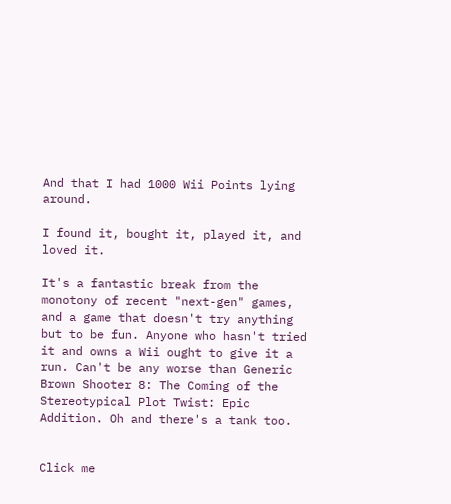And that I had 1000 Wii Points lying around.

I found it, bought it, played it, and loved it.

It's a fantastic break from the monotony of recent "next-gen" games, and a game that doesn't try anything but to be fun. Anyone who hasn't tried it and owns a Wii ought to give it a run. Can't be any worse than Generic Brown Shooter 8: The Coming of the Stereotypical Plot Twist: Epic Addition. Oh and there's a tank too.


Click me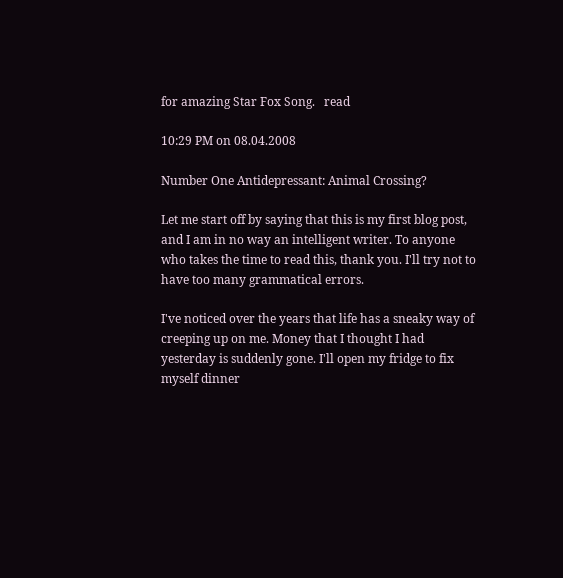for amazing Star Fox Song.   read

10:29 PM on 08.04.2008

Number One Antidepressant: Animal Crossing?

Let me start off by saying that this is my first blog post, and I am in no way an intelligent writer. To anyone who takes the time to read this, thank you. I'll try not to have too many grammatical errors.

I've noticed over the years that life has a sneaky way of creeping up on me. Money that I thought I had yesterday is suddenly gone. I'll open my fridge to fix myself dinner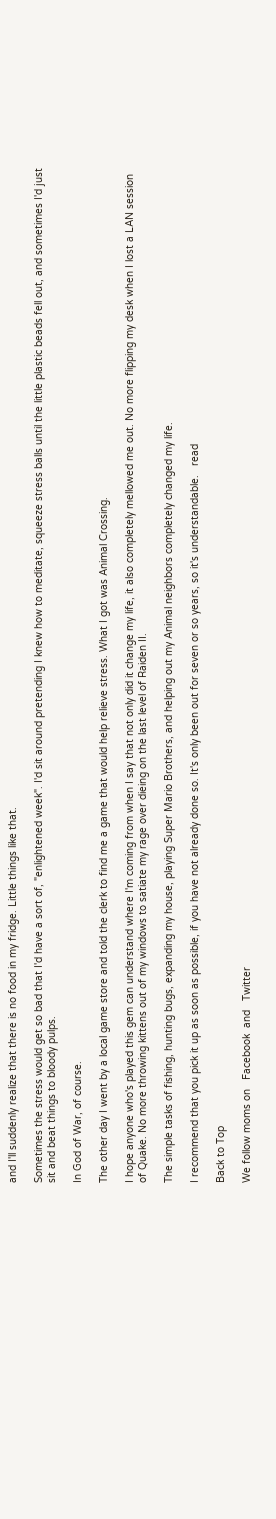and I'll suddenly realize that there is no food in my fridge. Little things like that.

Sometimes the stress would get so bad that I'd have a sort of, "enlightened week". I'd sit around pretending I knew how to meditate, squeeze stress balls until the little plastic beads fell out, and sometimes I'd just sit and beat things to bloody pulps.

In God of War, of course.

The other day I went by a local game store and told the clerk to find me a game that would help relieve stress. What I got was Animal Crossing.

I hope anyone who's played this gem can understand where I'm coming from when I say that not only did it change my life, it also completely mellowed me out. No more flipping my desk when I lost a LAN session of Quake. No more throwing kittens out of my windows to satiate my rage over dieing on the last level of Raiden II.

The simple tasks of fishing, hunting bugs, expanding my house, playing Super Mario Brothers, and helping out my Animal neighbors completely changed my life.

I recommend that you pick it up as soon as possible, if you have not already done so. It's only been out for seven or so years, so it's understandable.   read

Back to Top

We follow moms on   Facebook  and   Twitter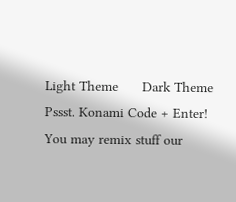Light Theme      Dark Theme
Pssst. Konami Code + Enter!
You may remix stuff our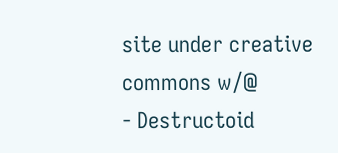site under creative commons w/@
- Destructoid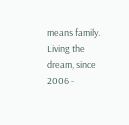means family. Living the dream, since 2006 -